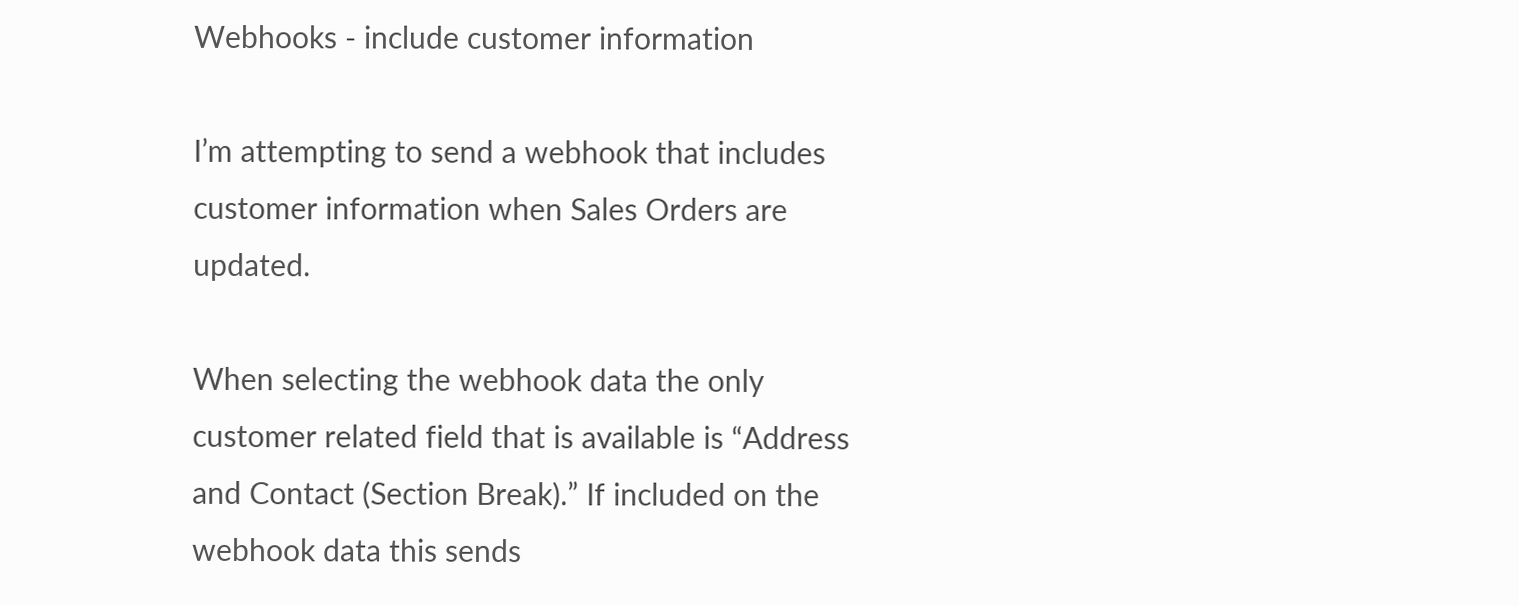Webhooks - include customer information

I’m attempting to send a webhook that includes customer information when Sales Orders are updated.

When selecting the webhook data the only customer related field that is available is “Address and Contact (Section Break).” If included on the webhook data this sends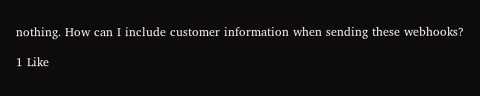nothing. How can I include customer information when sending these webhooks?

1 Like